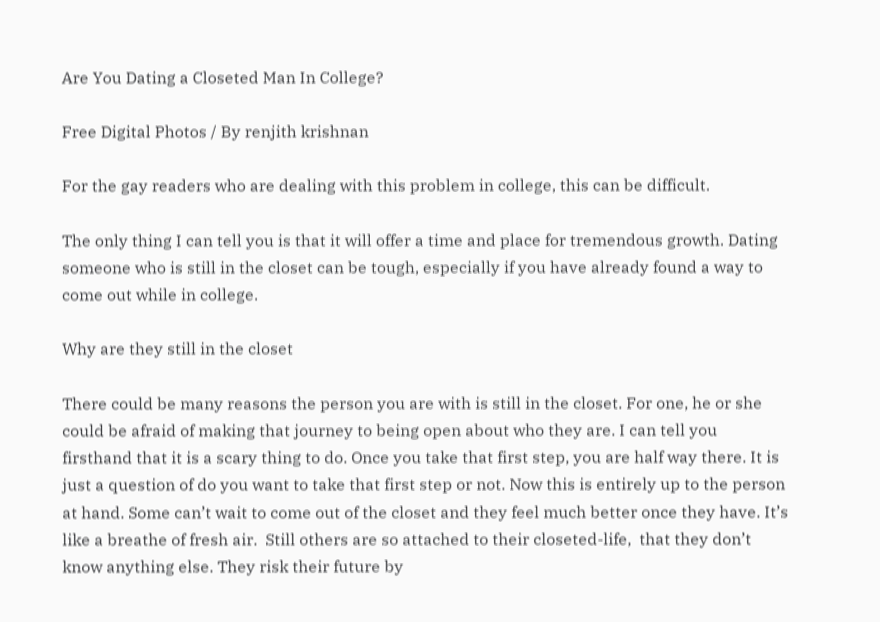Are You Dating a Closeted Man In College?

Free Digital Photos / By renjith krishnan

For the gay readers who are dealing with this problem in college, this can be difficult.

The only thing I can tell you is that it will offer a time and place for tremendous growth. Dating someone who is still in the closet can be tough, especially if you have already found a way to come out while in college.

Why are they still in the closet

There could be many reasons the person you are with is still in the closet. For one, he or she could be afraid of making that journey to being open about who they are. I can tell you firsthand that it is a scary thing to do. Once you take that first step, you are half way there. It is just a question of do you want to take that first step or not. Now this is entirely up to the person at hand. Some can’t wait to come out of the closet and they feel much better once they have. It’s like a breathe of fresh air.  Still others are so attached to their closeted-life,  that they don’t know anything else. They risk their future by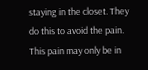staying in the closet. They do this to avoid the pain. This pain may only be in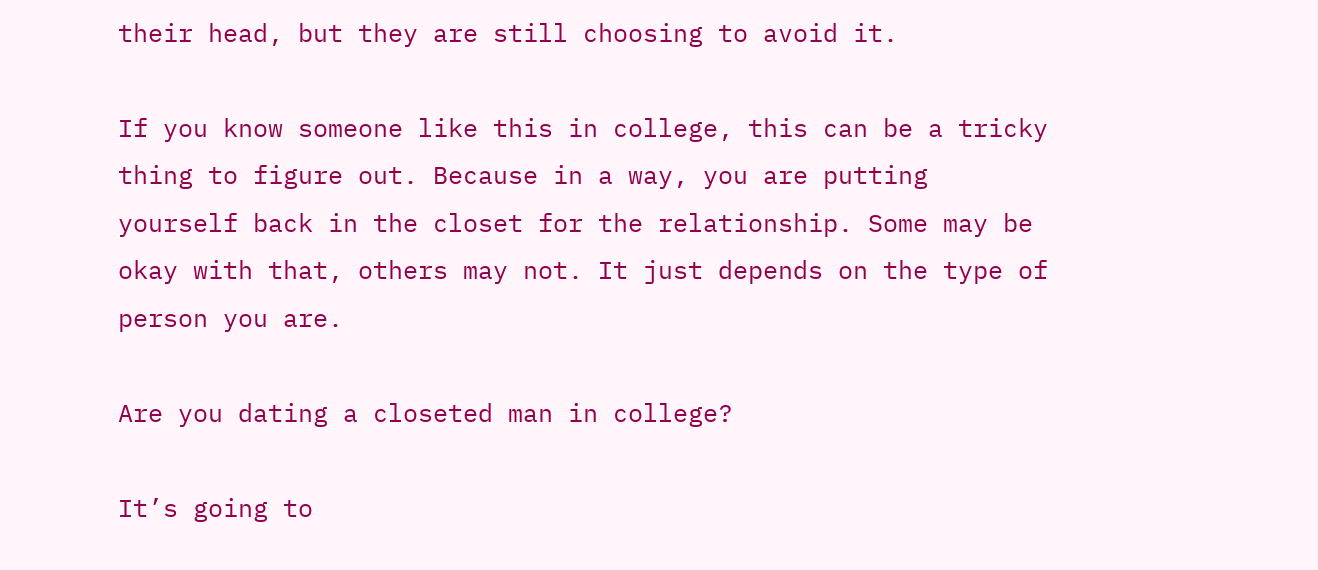their head, but they are still choosing to avoid it.

If you know someone like this in college, this can be a tricky thing to figure out. Because in a way, you are putting yourself back in the closet for the relationship. Some may be okay with that, others may not. It just depends on the type of person you are.

Are you dating a closeted man in college?

It’s going to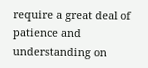require a great deal of patience and understanding on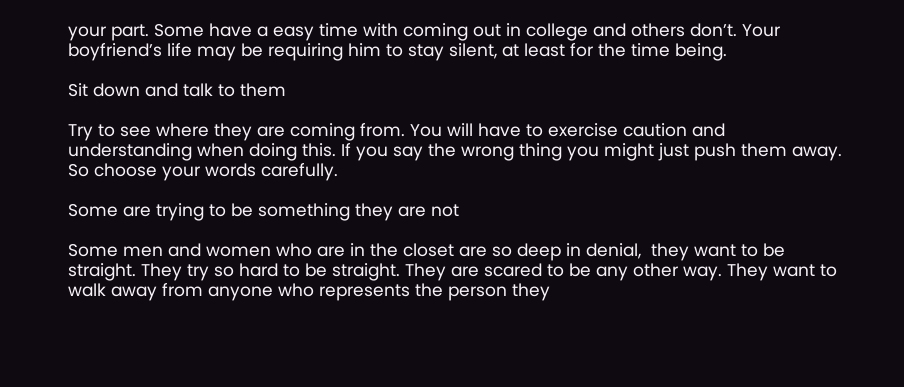your part. Some have a easy time with coming out in college and others don’t. Your boyfriend’s life may be requiring him to stay silent, at least for the time being.

Sit down and talk to them

Try to see where they are coming from. You will have to exercise caution and understanding when doing this. If you say the wrong thing you might just push them away. So choose your words carefully.

Some are trying to be something they are not

Some men and women who are in the closet are so deep in denial,  they want to be straight. They try so hard to be straight. They are scared to be any other way. They want to walk away from anyone who represents the person they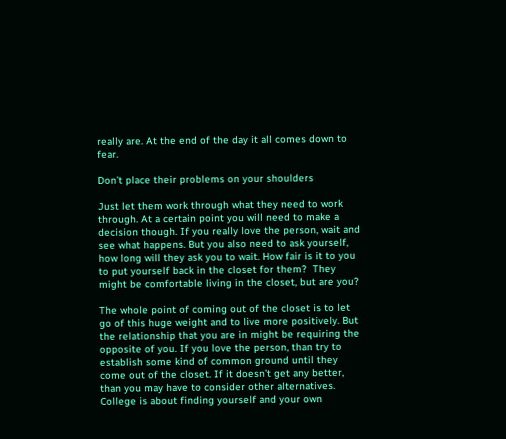really are. At the end of the day it all comes down to fear.

Don’t place their problems on your shoulders

Just let them work through what they need to work through. At a certain point you will need to make a decision though. If you really love the person, wait and see what happens. But you also need to ask yourself, how long will they ask you to wait. How fair is it to you to put yourself back in the closet for them?  They might be comfortable living in the closet, but are you?

The whole point of coming out of the closet is to let go of this huge weight and to live more positively. But the relationship that you are in might be requiring the opposite of you. If you love the person, than try to establish some kind of common ground until they come out of the closet. If it doesn’t get any better, than you may have to consider other alternatives. College is about finding yourself and your own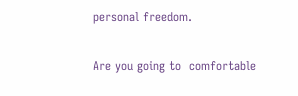personal freedom.

Are you going to  comfortable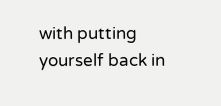with putting yourself back in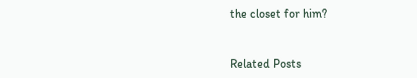the closet for him?


Related Posts